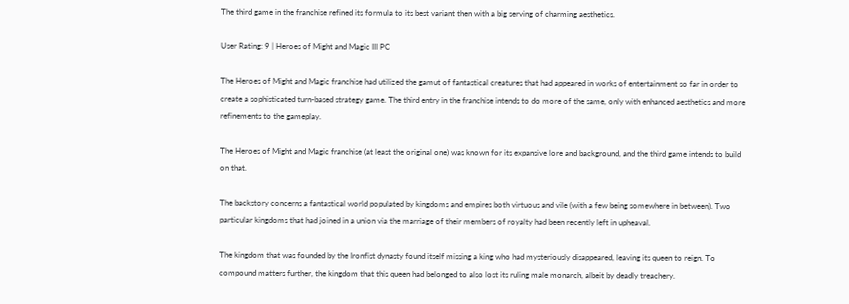The third game in the franchise refined its formula to its best variant then with a big serving of charming aesthetics.

User Rating: 9 | Heroes of Might and Magic III PC

The Heroes of Might and Magic franchise had utilized the gamut of fantastical creatures that had appeared in works of entertainment so far in order to create a sophisticated turn-based strategy game. The third entry in the franchise intends to do more of the same, only with enhanced aesthetics and more refinements to the gameplay.

The Heroes of Might and Magic franchise (at least the original one) was known for its expansive lore and background, and the third game intends to build on that.

The backstory concerns a fantastical world populated by kingdoms and empires both virtuous and vile (with a few being somewhere in between). Two particular kingdoms that had joined in a union via the marriage of their members of royalty had been recently left in upheaval.

The kingdom that was founded by the Ironfist dynasty found itself missing a king who had mysteriously disappeared, leaving its queen to reign. To compound matters further, the kingdom that this queen had belonged to also lost its ruling male monarch, albeit by deadly treachery.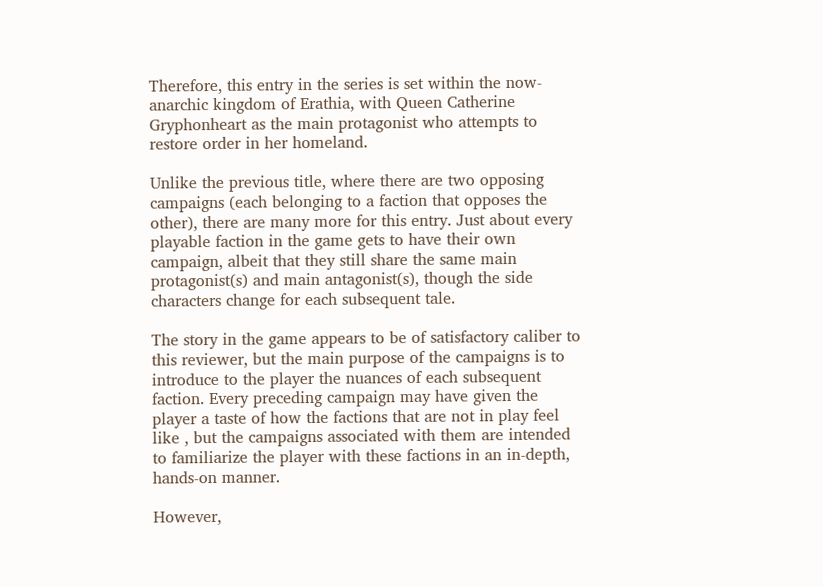Therefore, this entry in the series is set within the now-anarchic kingdom of Erathia, with Queen Catherine Gryphonheart as the main protagonist who attempts to restore order in her homeland.

Unlike the previous title, where there are two opposing campaigns (each belonging to a faction that opposes the other), there are many more for this entry. Just about every playable faction in the game gets to have their own campaign, albeit that they still share the same main protagonist(s) and main antagonist(s), though the side characters change for each subsequent tale.

The story in the game appears to be of satisfactory caliber to this reviewer, but the main purpose of the campaigns is to introduce to the player the nuances of each subsequent faction. Every preceding campaign may have given the player a taste of how the factions that are not in play feel like , but the campaigns associated with them are intended to familiarize the player with these factions in an in-depth, hands-on manner.

However,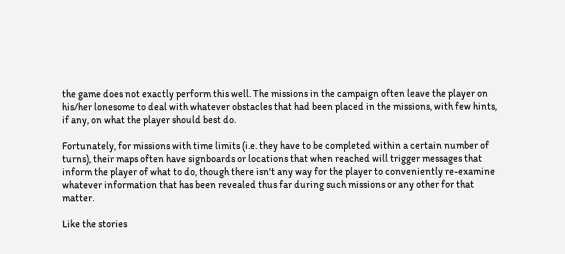the game does not exactly perform this well. The missions in the campaign often leave the player on his/her lonesome to deal with whatever obstacles that had been placed in the missions, with few hints, if any, on what the player should best do.

Fortunately, for missions with time limits (i.e. they have to be completed within a certain number of turns), their maps often have signboards or locations that when reached will trigger messages that inform the player of what to do, though there isn't any way for the player to conveniently re-examine whatever information that has been revealed thus far during such missions or any other for that matter.

Like the stories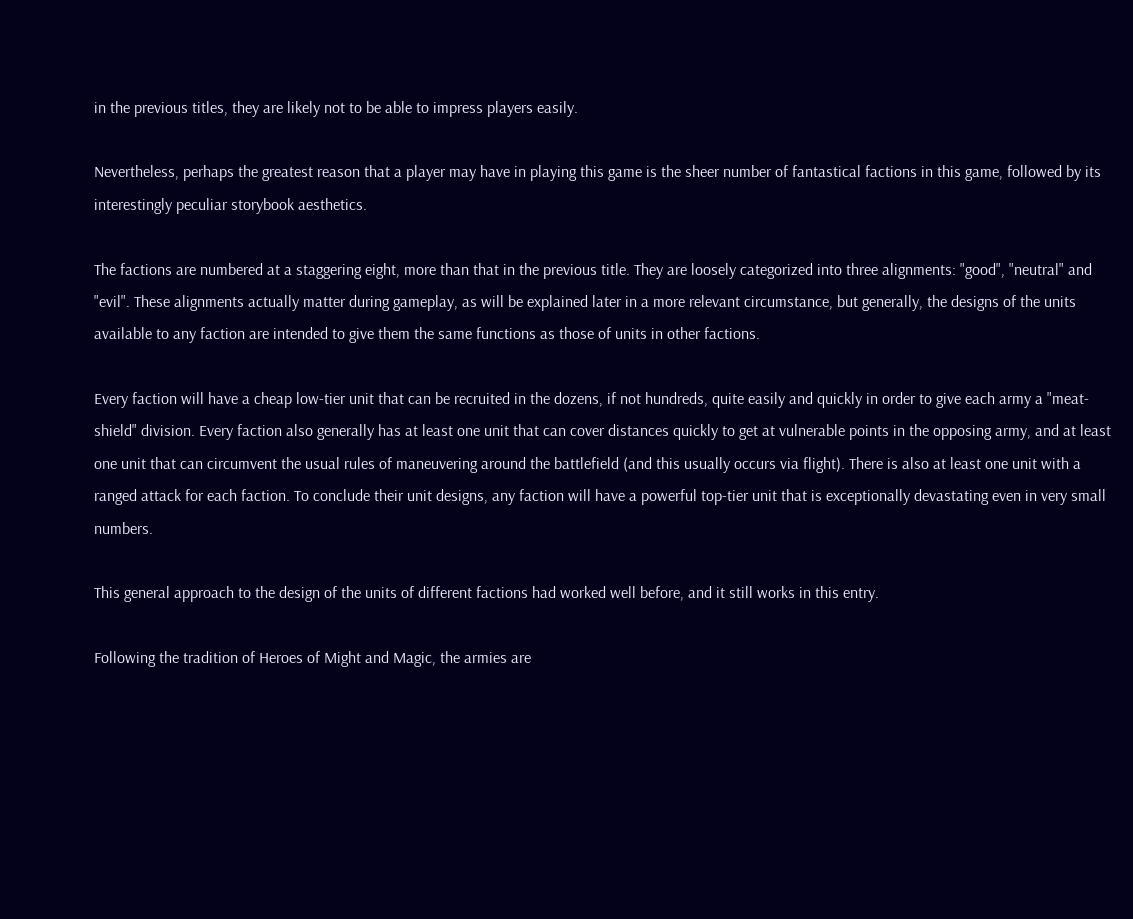in the previous titles, they are likely not to be able to impress players easily.

Nevertheless, perhaps the greatest reason that a player may have in playing this game is the sheer number of fantastical factions in this game, followed by its interestingly peculiar storybook aesthetics.

The factions are numbered at a staggering eight, more than that in the previous title. They are loosely categorized into three alignments: "good", "neutral" and "evil". These alignments actually matter during gameplay, as will be explained later in a more relevant circumstance, but generally, the designs of the units available to any faction are intended to give them the same functions as those of units in other factions.

Every faction will have a cheap low-tier unit that can be recruited in the dozens, if not hundreds, quite easily and quickly in order to give each army a "meat-shield" division. Every faction also generally has at least one unit that can cover distances quickly to get at vulnerable points in the opposing army, and at least one unit that can circumvent the usual rules of maneuvering around the battlefield (and this usually occurs via flight). There is also at least one unit with a ranged attack for each faction. To conclude their unit designs, any faction will have a powerful top-tier unit that is exceptionally devastating even in very small numbers.

This general approach to the design of the units of different factions had worked well before, and it still works in this entry.

Following the tradition of Heroes of Might and Magic, the armies are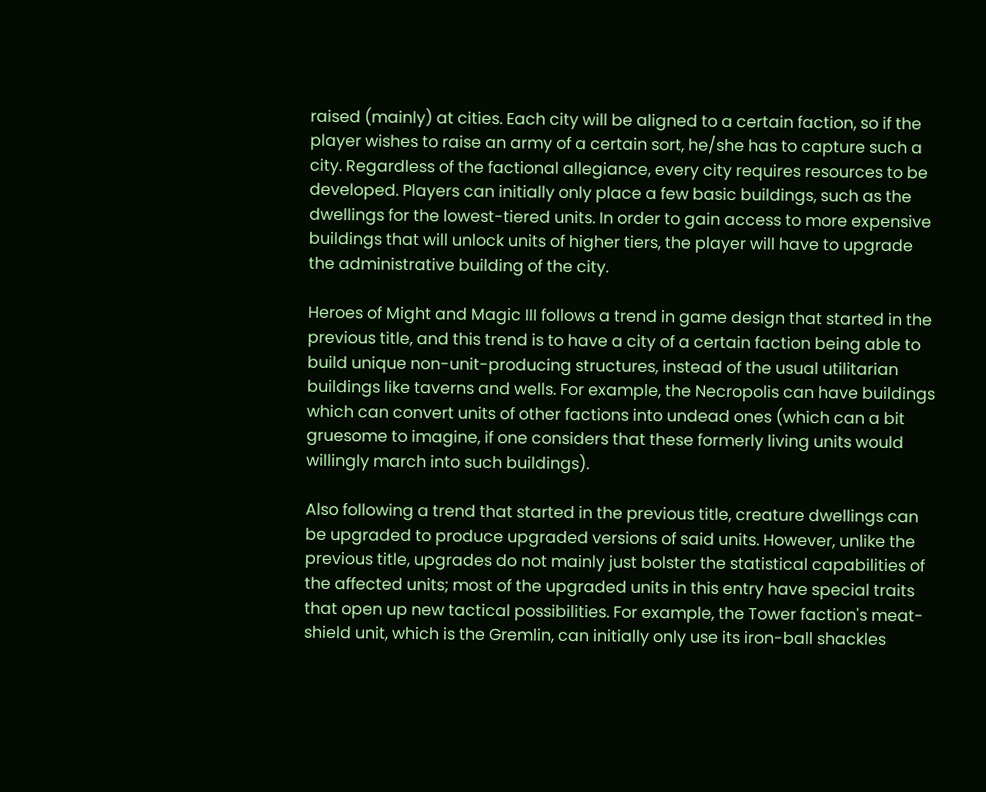raised (mainly) at cities. Each city will be aligned to a certain faction, so if the player wishes to raise an army of a certain sort, he/she has to capture such a city. Regardless of the factional allegiance, every city requires resources to be developed. Players can initially only place a few basic buildings, such as the dwellings for the lowest-tiered units. In order to gain access to more expensive buildings that will unlock units of higher tiers, the player will have to upgrade the administrative building of the city.

Heroes of Might and Magic III follows a trend in game design that started in the previous title, and this trend is to have a city of a certain faction being able to build unique non-unit-producing structures, instead of the usual utilitarian buildings like taverns and wells. For example, the Necropolis can have buildings which can convert units of other factions into undead ones (which can a bit gruesome to imagine, if one considers that these formerly living units would willingly march into such buildings).

Also following a trend that started in the previous title, creature dwellings can be upgraded to produce upgraded versions of said units. However, unlike the previous title, upgrades do not mainly just bolster the statistical capabilities of the affected units; most of the upgraded units in this entry have special traits that open up new tactical possibilities. For example, the Tower faction's meat-shield unit, which is the Gremlin, can initially only use its iron-ball shackles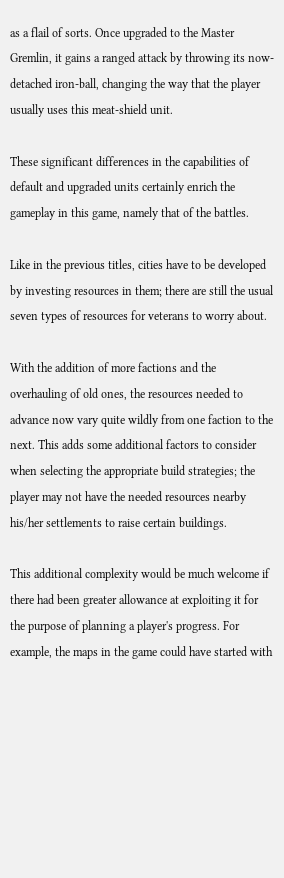as a flail of sorts. Once upgraded to the Master Gremlin, it gains a ranged attack by throwing its now-detached iron-ball, changing the way that the player usually uses this meat-shield unit.

These significant differences in the capabilities of default and upgraded units certainly enrich the gameplay in this game, namely that of the battles.

Like in the previous titles, cities have to be developed by investing resources in them; there are still the usual seven types of resources for veterans to worry about.

With the addition of more factions and the overhauling of old ones, the resources needed to advance now vary quite wildly from one faction to the next. This adds some additional factors to consider when selecting the appropriate build strategies; the player may not have the needed resources nearby his/her settlements to raise certain buildings.

This additional complexity would be much welcome if there had been greater allowance at exploiting it for the purpose of planning a player's progress. For example, the maps in the game could have started with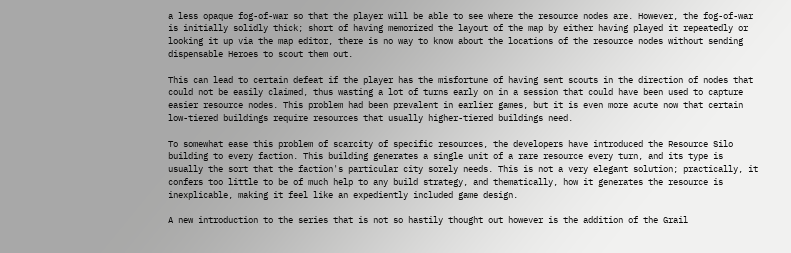a less opaque fog-of-war so that the player will be able to see where the resource nodes are. However, the fog-of-war is initially solidly thick; short of having memorized the layout of the map by either having played it repeatedly or looking it up via the map editor, there is no way to know about the locations of the resource nodes without sending dispensable Heroes to scout them out.

This can lead to certain defeat if the player has the misfortune of having sent scouts in the direction of nodes that could not be easily claimed, thus wasting a lot of turns early on in a session that could have been used to capture easier resource nodes. This problem had been prevalent in earlier games, but it is even more acute now that certain low-tiered buildings require resources that usually higher-tiered buildings need.

To somewhat ease this problem of scarcity of specific resources, the developers have introduced the Resource Silo building to every faction. This building generates a single unit of a rare resource every turn, and its type is usually the sort that the faction's particular city sorely needs. This is not a very elegant solution; practically, it confers too little to be of much help to any build strategy, and thematically, how it generates the resource is inexplicable, making it feel like an expediently included game design.

A new introduction to the series that is not so hastily thought out however is the addition of the Grail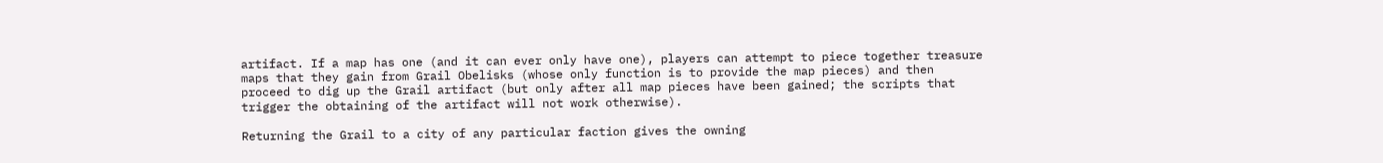artifact. If a map has one (and it can ever only have one), players can attempt to piece together treasure maps that they gain from Grail Obelisks (whose only function is to provide the map pieces) and then proceed to dig up the Grail artifact (but only after all map pieces have been gained; the scripts that trigger the obtaining of the artifact will not work otherwise).

Returning the Grail to a city of any particular faction gives the owning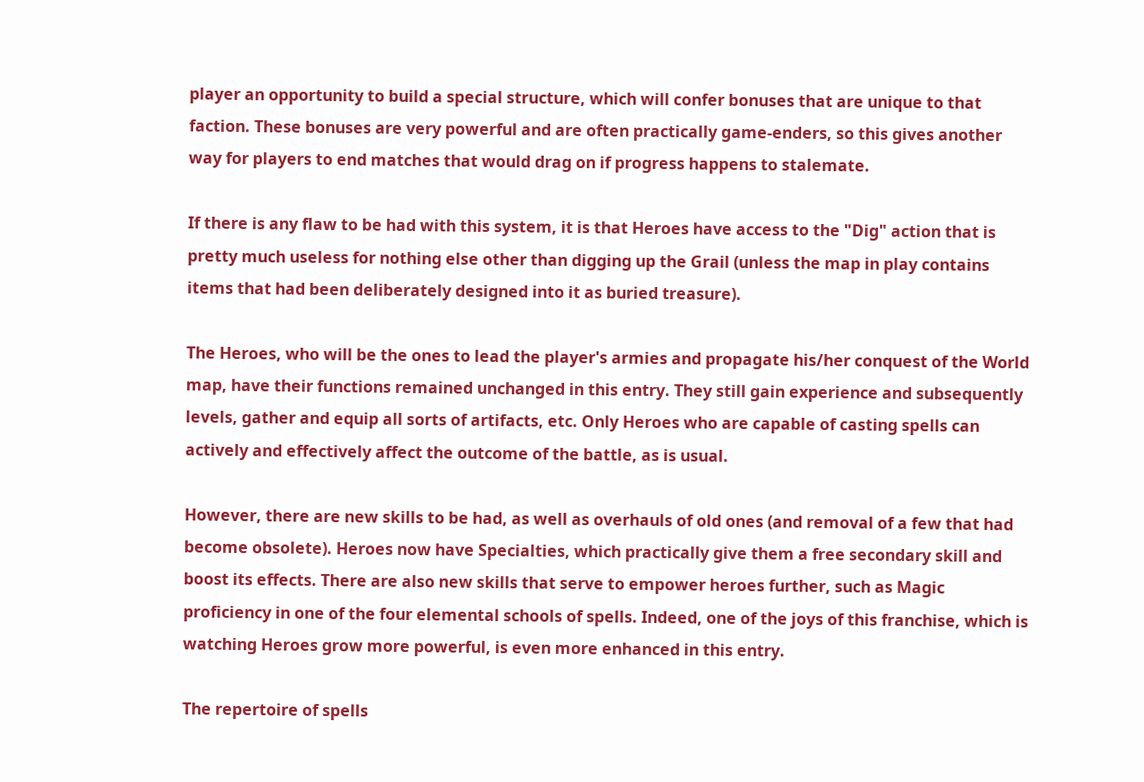player an opportunity to build a special structure, which will confer bonuses that are unique to that faction. These bonuses are very powerful and are often practically game-enders, so this gives another way for players to end matches that would drag on if progress happens to stalemate.

If there is any flaw to be had with this system, it is that Heroes have access to the "Dig" action that is pretty much useless for nothing else other than digging up the Grail (unless the map in play contains items that had been deliberately designed into it as buried treasure).

The Heroes, who will be the ones to lead the player's armies and propagate his/her conquest of the World map, have their functions remained unchanged in this entry. They still gain experience and subsequently levels, gather and equip all sorts of artifacts, etc. Only Heroes who are capable of casting spells can actively and effectively affect the outcome of the battle, as is usual.

However, there are new skills to be had, as well as overhauls of old ones (and removal of a few that had become obsolete). Heroes now have Specialties, which practically give them a free secondary skill and boost its effects. There are also new skills that serve to empower heroes further, such as Magic proficiency in one of the four elemental schools of spells. Indeed, one of the joys of this franchise, which is watching Heroes grow more powerful, is even more enhanced in this entry.

The repertoire of spells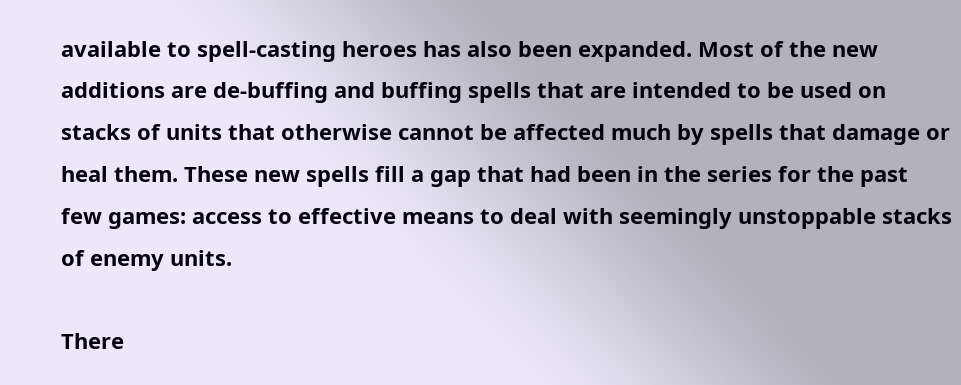available to spell-casting heroes has also been expanded. Most of the new additions are de-buffing and buffing spells that are intended to be used on stacks of units that otherwise cannot be affected much by spells that damage or heal them. These new spells fill a gap that had been in the series for the past few games: access to effective means to deal with seemingly unstoppable stacks of enemy units.

There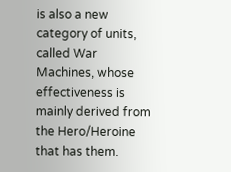is also a new category of units, called War Machines, whose effectiveness is mainly derived from the Hero/Heroine that has them.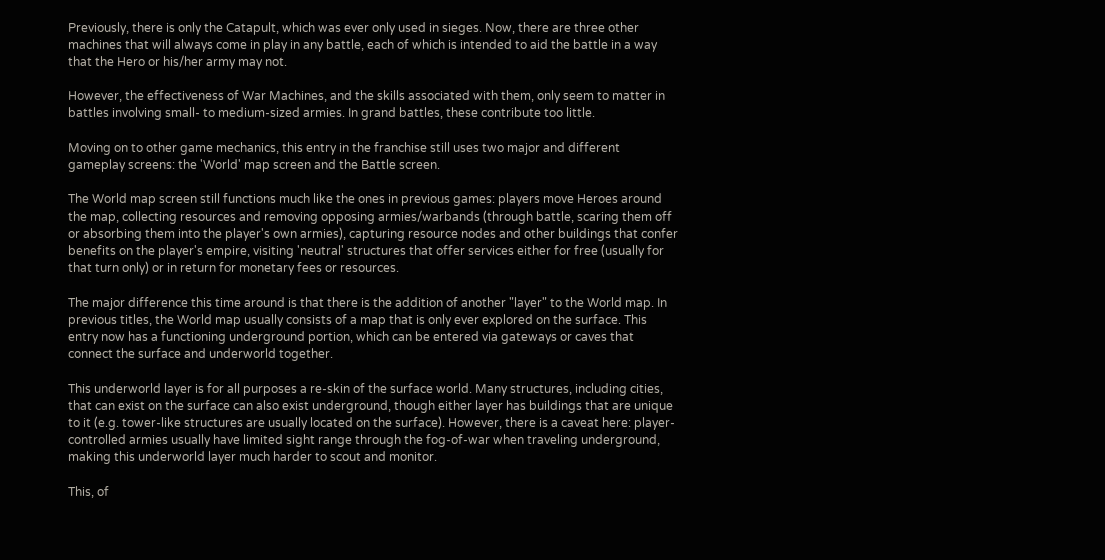Previously, there is only the Catapult, which was ever only used in sieges. Now, there are three other machines that will always come in play in any battle, each of which is intended to aid the battle in a way that the Hero or his/her army may not.

However, the effectiveness of War Machines, and the skills associated with them, only seem to matter in battles involving small- to medium-sized armies. In grand battles, these contribute too little.

Moving on to other game mechanics, this entry in the franchise still uses two major and different gameplay screens: the 'World' map screen and the Battle screen.

The World map screen still functions much like the ones in previous games: players move Heroes around the map, collecting resources and removing opposing armies/warbands (through battle, scaring them off or absorbing them into the player's own armies), capturing resource nodes and other buildings that confer benefits on the player's empire, visiting 'neutral' structures that offer services either for free (usually for that turn only) or in return for monetary fees or resources.

The major difference this time around is that there is the addition of another "layer" to the World map. In previous titles, the World map usually consists of a map that is only ever explored on the surface. This entry now has a functioning underground portion, which can be entered via gateways or caves that connect the surface and underworld together.

This underworld layer is for all purposes a re-skin of the surface world. Many structures, including cities, that can exist on the surface can also exist underground, though either layer has buildings that are unique to it (e.g. tower-like structures are usually located on the surface). However, there is a caveat here: player-controlled armies usually have limited sight range through the fog-of-war when traveling underground, making this underworld layer much harder to scout and monitor.

This, of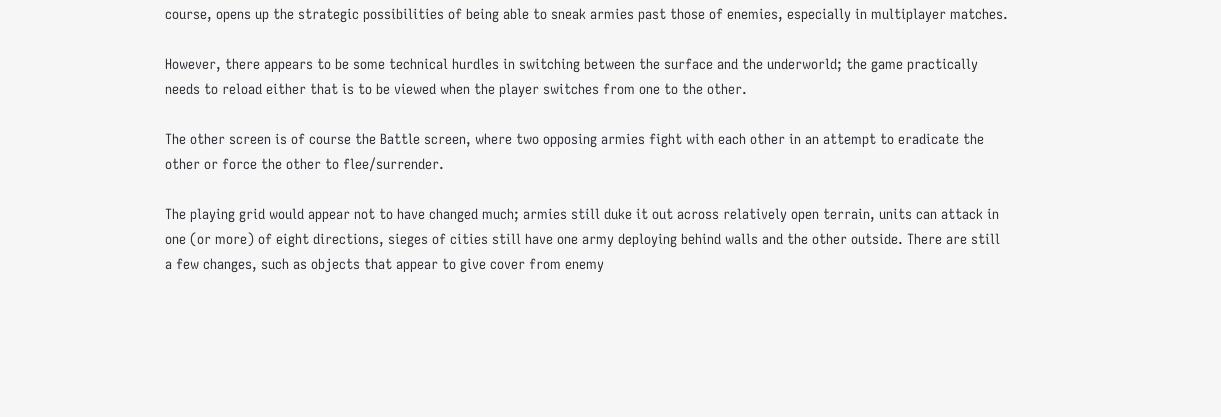course, opens up the strategic possibilities of being able to sneak armies past those of enemies, especially in multiplayer matches.

However, there appears to be some technical hurdles in switching between the surface and the underworld; the game practically needs to reload either that is to be viewed when the player switches from one to the other.

The other screen is of course the Battle screen, where two opposing armies fight with each other in an attempt to eradicate the other or force the other to flee/surrender.

The playing grid would appear not to have changed much; armies still duke it out across relatively open terrain, units can attack in one (or more) of eight directions, sieges of cities still have one army deploying behind walls and the other outside. There are still a few changes, such as objects that appear to give cover from enemy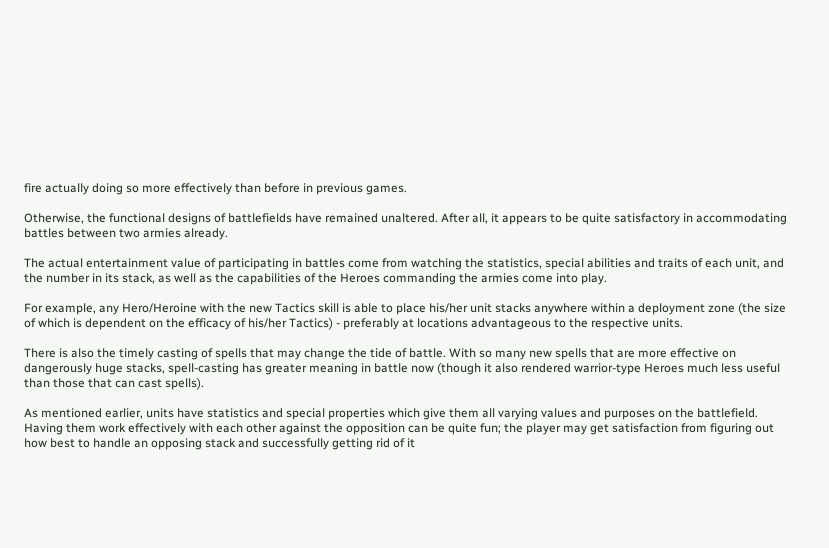fire actually doing so more effectively than before in previous games.

Otherwise, the functional designs of battlefields have remained unaltered. After all, it appears to be quite satisfactory in accommodating battles between two armies already.

The actual entertainment value of participating in battles come from watching the statistics, special abilities and traits of each unit, and the number in its stack, as well as the capabilities of the Heroes commanding the armies come into play.

For example, any Hero/Heroine with the new Tactics skill is able to place his/her unit stacks anywhere within a deployment zone (the size of which is dependent on the efficacy of his/her Tactics) - preferably at locations advantageous to the respective units.

There is also the timely casting of spells that may change the tide of battle. With so many new spells that are more effective on dangerously huge stacks, spell-casting has greater meaning in battle now (though it also rendered warrior-type Heroes much less useful than those that can cast spells).

As mentioned earlier, units have statistics and special properties which give them all varying values and purposes on the battlefield. Having them work effectively with each other against the opposition can be quite fun; the player may get satisfaction from figuring out how best to handle an opposing stack and successfully getting rid of it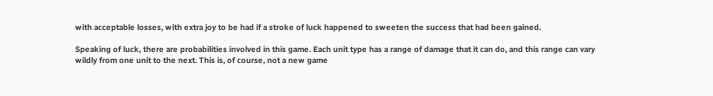with acceptable losses, with extra joy to be had if a stroke of luck happened to sweeten the success that had been gained.

Speaking of luck, there are probabilities involved in this game. Each unit type has a range of damage that it can do, and this range can vary wildly from one unit to the next. This is, of course, not a new game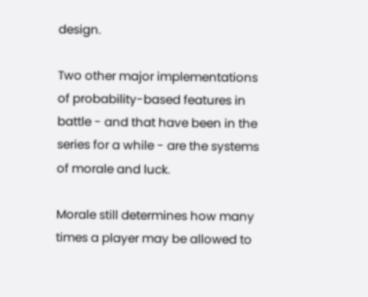design.

Two other major implementations of probability-based features in battle - and that have been in the series for a while - are the systems of morale and luck.

Morale still determines how many times a player may be allowed to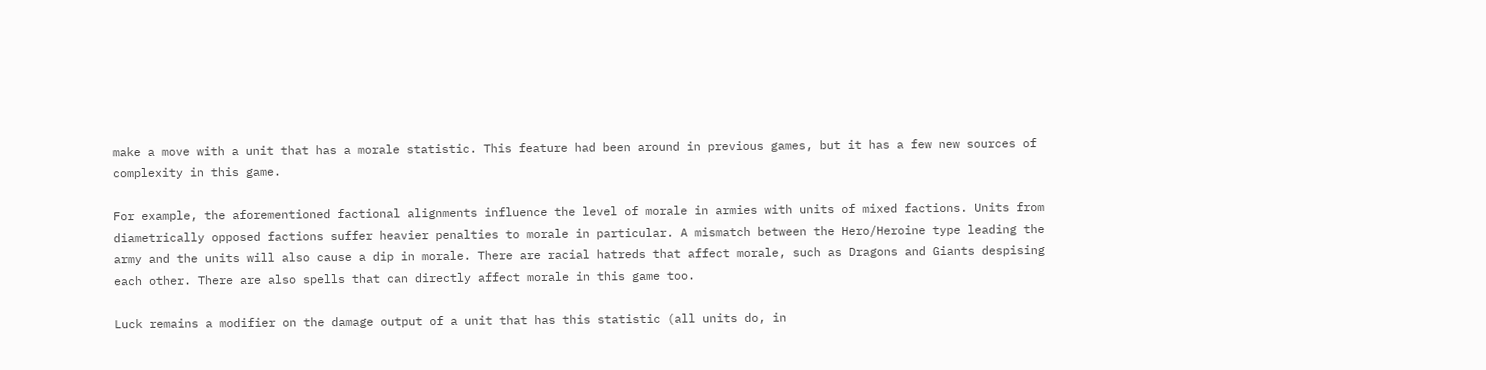make a move with a unit that has a morale statistic. This feature had been around in previous games, but it has a few new sources of complexity in this game.

For example, the aforementioned factional alignments influence the level of morale in armies with units of mixed factions. Units from diametrically opposed factions suffer heavier penalties to morale in particular. A mismatch between the Hero/Heroine type leading the army and the units will also cause a dip in morale. There are racial hatreds that affect morale, such as Dragons and Giants despising each other. There are also spells that can directly affect morale in this game too.

Luck remains a modifier on the damage output of a unit that has this statistic (all units do, in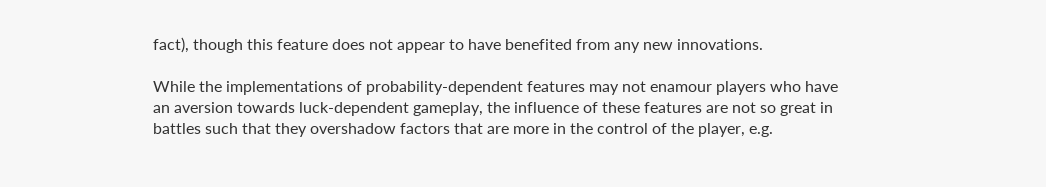fact), though this feature does not appear to have benefited from any new innovations.

While the implementations of probability-dependent features may not enamour players who have an aversion towards luck-dependent gameplay, the influence of these features are not so great in battles such that they overshadow factors that are more in the control of the player, e.g.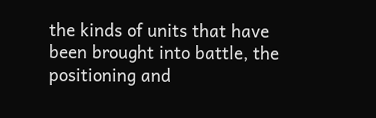the kinds of units that have been brought into battle, the positioning and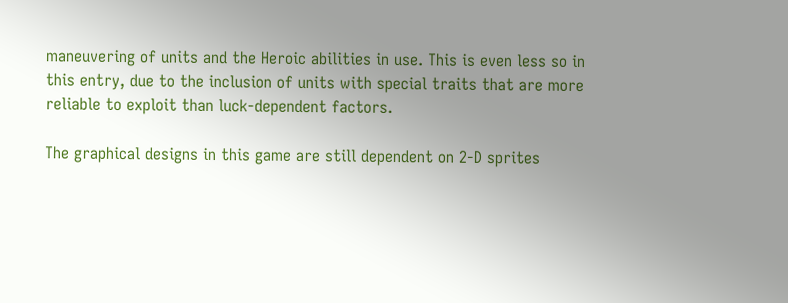maneuvering of units and the Heroic abilities in use. This is even less so in this entry, due to the inclusion of units with special traits that are more reliable to exploit than luck-dependent factors.

The graphical designs in this game are still dependent on 2-D sprites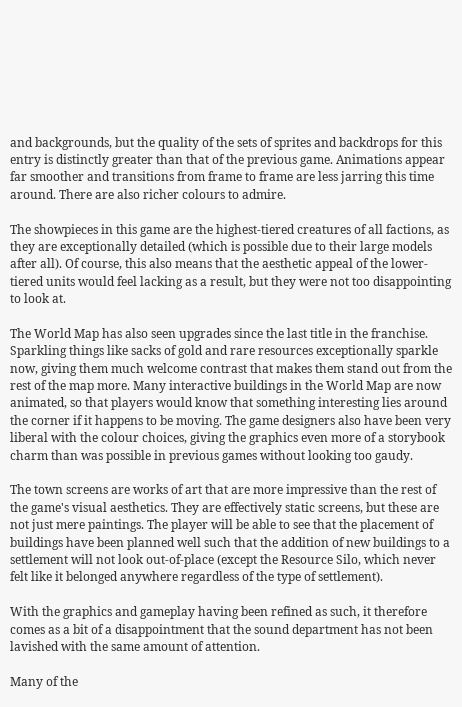and backgrounds, but the quality of the sets of sprites and backdrops for this entry is distinctly greater than that of the previous game. Animations appear far smoother and transitions from frame to frame are less jarring this time around. There are also richer colours to admire.

The showpieces in this game are the highest-tiered creatures of all factions, as they are exceptionally detailed (which is possible due to their large models after all). Of course, this also means that the aesthetic appeal of the lower-tiered units would feel lacking as a result, but they were not too disappointing to look at.

The World Map has also seen upgrades since the last title in the franchise. Sparkling things like sacks of gold and rare resources exceptionally sparkle now, giving them much welcome contrast that makes them stand out from the rest of the map more. Many interactive buildings in the World Map are now animated, so that players would know that something interesting lies around the corner if it happens to be moving. The game designers also have been very liberal with the colour choices, giving the graphics even more of a storybook charm than was possible in previous games without looking too gaudy.

The town screens are works of art that are more impressive than the rest of the game's visual aesthetics. They are effectively static screens, but these are not just mere paintings. The player will be able to see that the placement of buildings have been planned well such that the addition of new buildings to a settlement will not look out-of-place (except the Resource Silo, which never felt like it belonged anywhere regardless of the type of settlement).

With the graphics and gameplay having been refined as such, it therefore comes as a bit of a disappointment that the sound department has not been lavished with the same amount of attention.

Many of the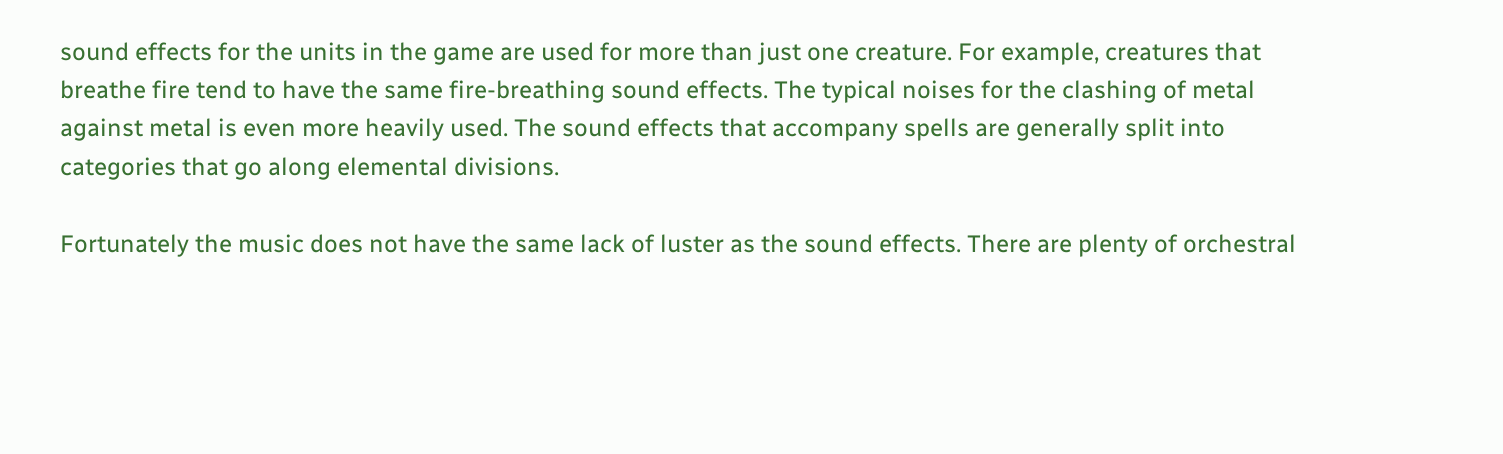sound effects for the units in the game are used for more than just one creature. For example, creatures that breathe fire tend to have the same fire-breathing sound effects. The typical noises for the clashing of metal against metal is even more heavily used. The sound effects that accompany spells are generally split into categories that go along elemental divisions.

Fortunately the music does not have the same lack of luster as the sound effects. There are plenty of orchestral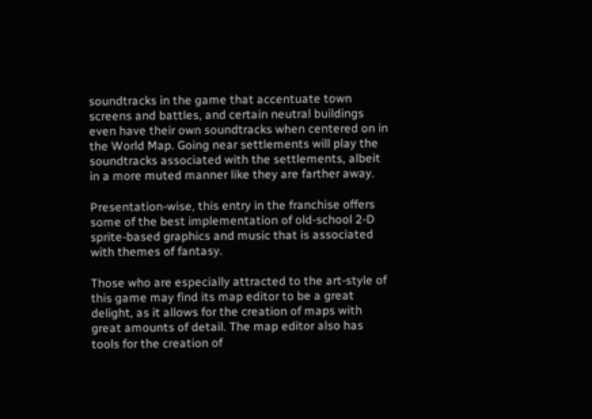soundtracks in the game that accentuate town screens and battles, and certain neutral buildings even have their own soundtracks when centered on in the World Map. Going near settlements will play the soundtracks associated with the settlements, albeit in a more muted manner like they are farther away.

Presentation-wise, this entry in the franchise offers some of the best implementation of old-school 2-D sprite-based graphics and music that is associated with themes of fantasy.

Those who are especially attracted to the art-style of this game may find its map editor to be a great delight, as it allows for the creation of maps with great amounts of detail. The map editor also has tools for the creation of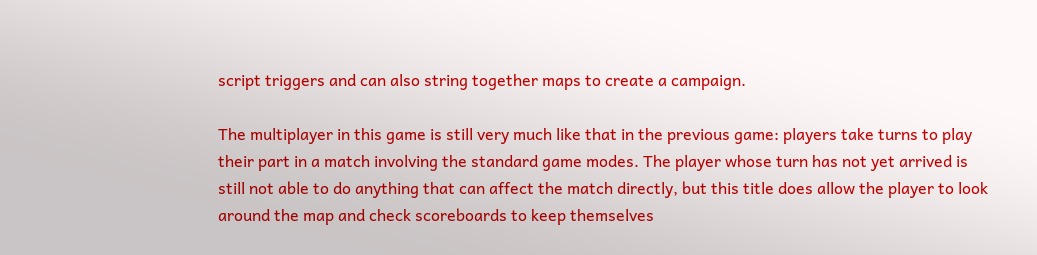script triggers and can also string together maps to create a campaign.

The multiplayer in this game is still very much like that in the previous game: players take turns to play their part in a match involving the standard game modes. The player whose turn has not yet arrived is still not able to do anything that can affect the match directly, but this title does allow the player to look around the map and check scoreboards to keep themselves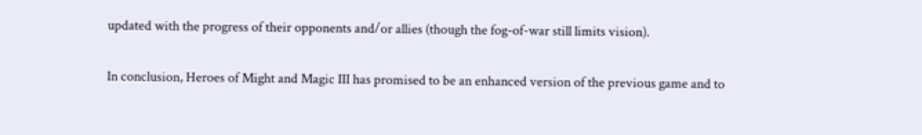updated with the progress of their opponents and/or allies (though the fog-of-war still limits vision).

In conclusion, Heroes of Might and Magic III has promised to be an enhanced version of the previous game and to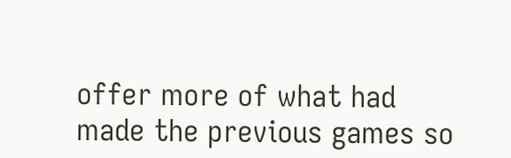offer more of what had made the previous games so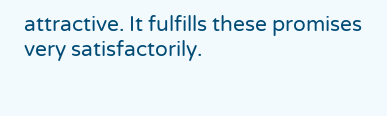attractive. It fulfills these promises very satisfactorily.